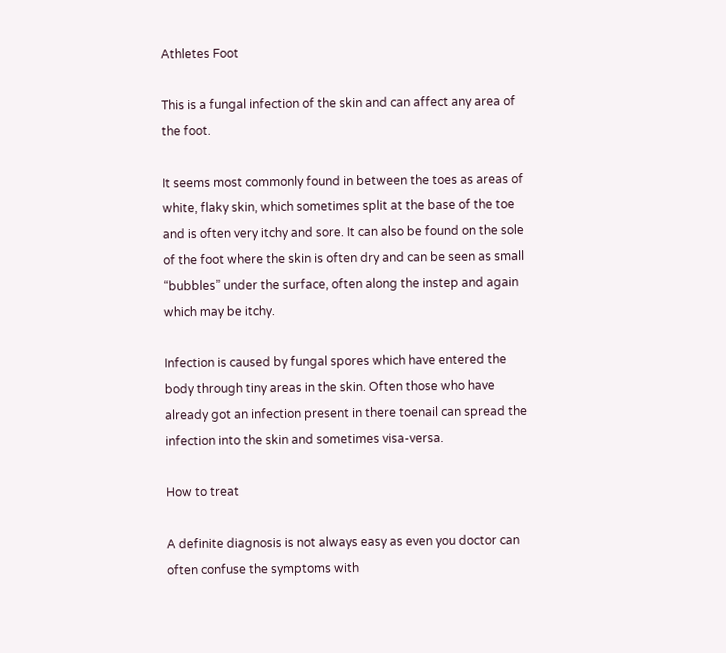Athletes Foot

This is a fungal infection of the skin and can affect any area of the foot.

It seems most commonly found in between the toes as areas of white, flaky skin, which sometimes split at the base of the toe and is often very itchy and sore. It can also be found on the sole of the foot where the skin is often dry and can be seen as small “bubbles” under the surface, often along the instep and again which may be itchy.

Infection is caused by fungal spores which have entered the body through tiny areas in the skin. Often those who have already got an infection present in there toenail can spread the infection into the skin and sometimes visa-versa.

How to treat

A definite diagnosis is not always easy as even you doctor can often confuse the symptoms with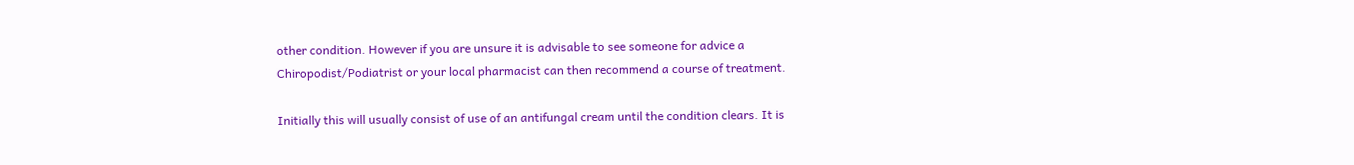other condition. However if you are unsure it is advisable to see someone for advice a Chiropodist/Podiatrist or your local pharmacist can then recommend a course of treatment.

Initially this will usually consist of use of an antifungal cream until the condition clears. It is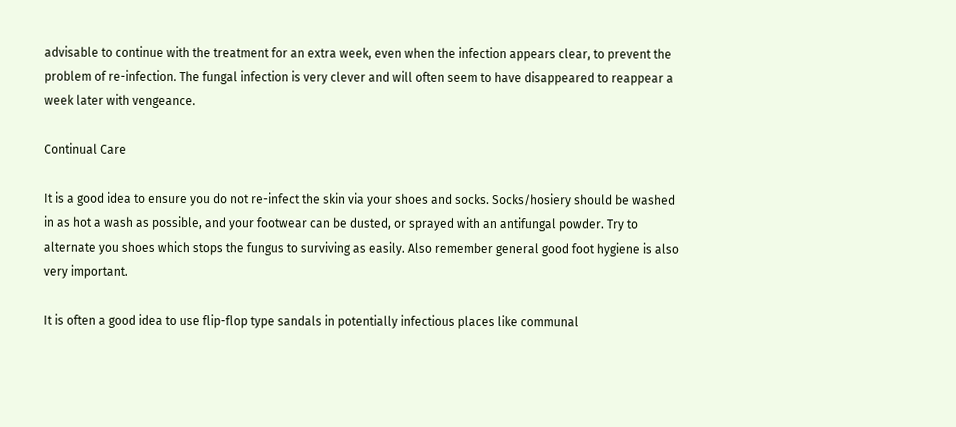advisable to continue with the treatment for an extra week, even when the infection appears clear, to prevent the problem of re-infection. The fungal infection is very clever and will often seem to have disappeared to reappear a week later with vengeance.

Continual Care

It is a good idea to ensure you do not re-infect the skin via your shoes and socks. Socks/hosiery should be washed in as hot a wash as possible, and your footwear can be dusted, or sprayed with an antifungal powder. Try to alternate you shoes which stops the fungus to surviving as easily. Also remember general good foot hygiene is also very important.

It is often a good idea to use flip-flop type sandals in potentially infectious places like communal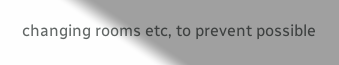changing rooms etc, to prevent possible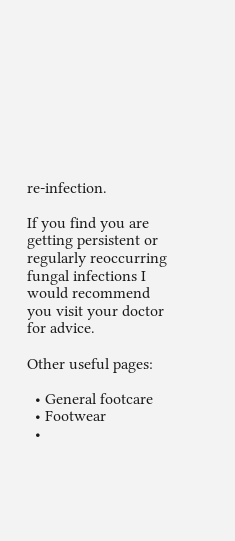re-infection.

If you find you are getting persistent or regularly reoccurring fungal infections I would recommend you visit your doctor for advice.

Other useful pages:

  • General footcare
  • Footwear
  •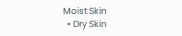Moist Skin
  • Dry Skin